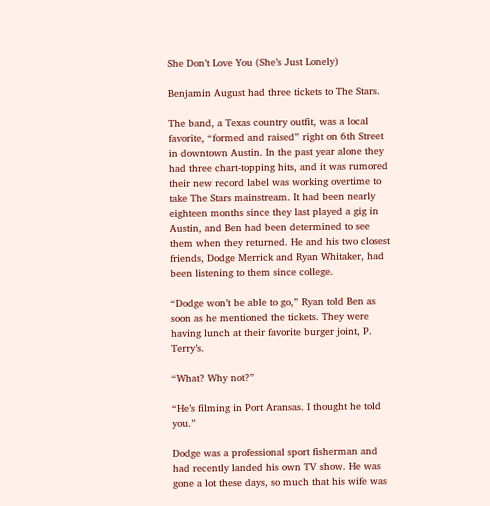She Don’t Love You (She’s Just Lonely)

Benjamin August had three tickets to The Stars.

The band, a Texas country outfit, was a local favorite, “formed and raised” right on 6th Street in downtown Austin. In the past year alone they had three chart-topping hits, and it was rumored their new record label was working overtime to take The Stars mainstream. It had been nearly eighteen months since they last played a gig in Austin, and Ben had been determined to see them when they returned. He and his two closest friends, Dodge Merrick and Ryan Whitaker, had been listening to them since college.

“Dodge won’t be able to go,” Ryan told Ben as soon as he mentioned the tickets. They were having lunch at their favorite burger joint, P. Terry’s.

“What? Why not?”

“He’s filming in Port Aransas. I thought he told you.”

Dodge was a professional sport fisherman and had recently landed his own TV show. He was gone a lot these days, so much that his wife was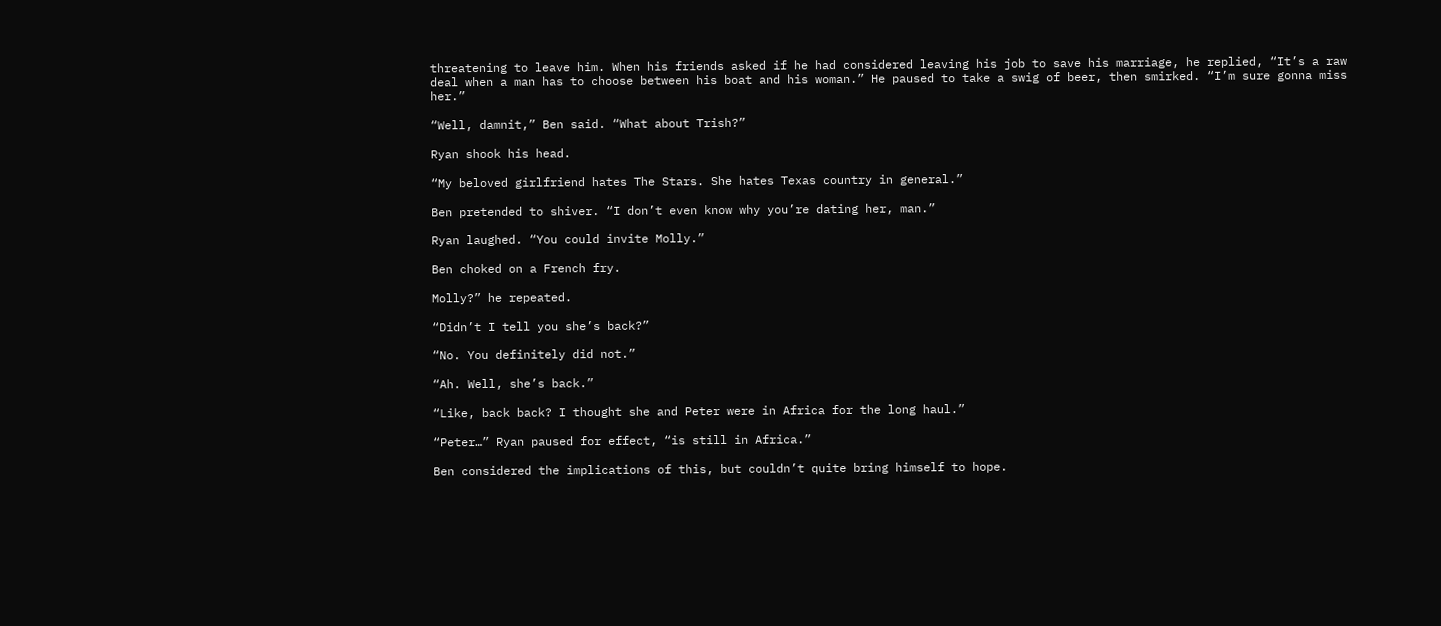threatening to leave him. When his friends asked if he had considered leaving his job to save his marriage, he replied, “It’s a raw deal when a man has to choose between his boat and his woman.” He paused to take a swig of beer, then smirked. “I’m sure gonna miss her.”

“Well, damnit,” Ben said. “What about Trish?”

Ryan shook his head.

“My beloved girlfriend hates The Stars. She hates Texas country in general.”

Ben pretended to shiver. “I don’t even know why you’re dating her, man.”

Ryan laughed. “You could invite Molly.”

Ben choked on a French fry.

Molly?” he repeated.

“Didn’t I tell you she’s back?”

“No. You definitely did not.”

“Ah. Well, she’s back.”

“Like, back back? I thought she and Peter were in Africa for the long haul.”

“Peter…” Ryan paused for effect, “is still in Africa.”

Ben considered the implications of this, but couldn’t quite bring himself to hope.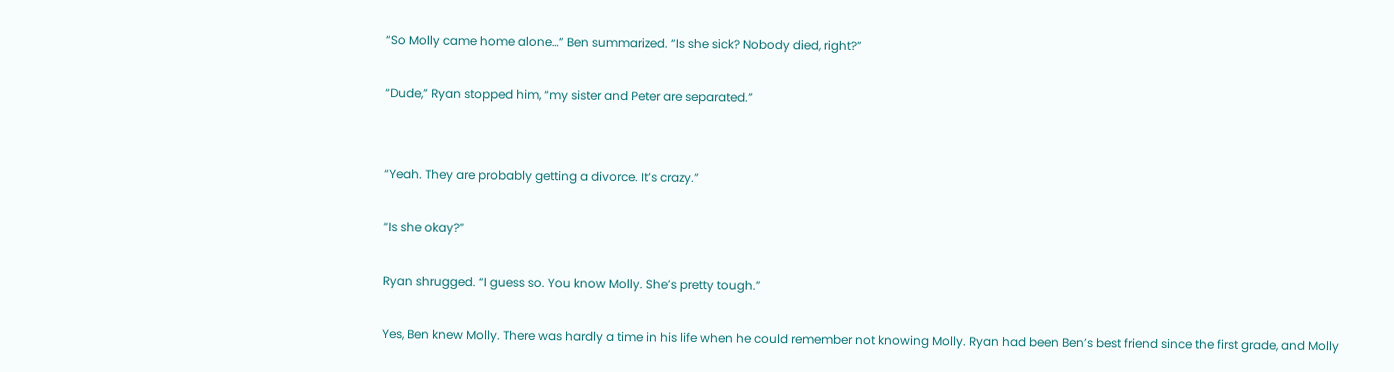“So Molly came home alone…” Ben summarized. “Is she sick? Nobody died, right?”

“Dude,” Ryan stopped him, “my sister and Peter are separated.”


“Yeah. They are probably getting a divorce. It’s crazy.”

“Is she okay?”

Ryan shrugged. “I guess so. You know Molly. She’s pretty tough.”

Yes, Ben knew Molly. There was hardly a time in his life when he could remember not knowing Molly. Ryan had been Ben’s best friend since the first grade, and Molly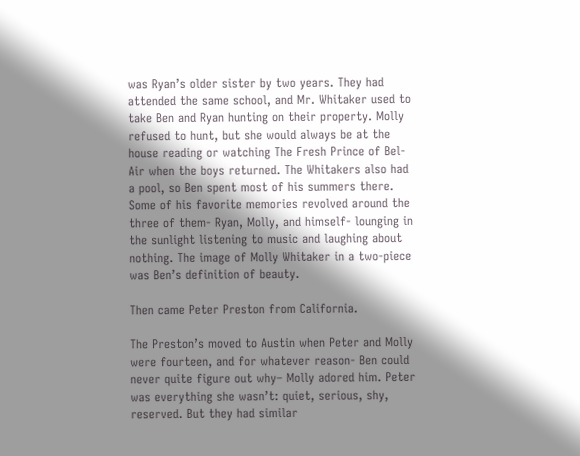was Ryan’s older sister by two years. They had attended the same school, and Mr. Whitaker used to take Ben and Ryan hunting on their property. Molly refused to hunt, but she would always be at the house reading or watching The Fresh Prince of Bel-Air when the boys returned. The Whitakers also had a pool, so Ben spent most of his summers there. Some of his favorite memories revolved around the three of them- Ryan, Molly, and himself- lounging in the sunlight listening to music and laughing about nothing. The image of Molly Whitaker in a two-piece was Ben’s definition of beauty.

Then came Peter Preston from California.

The Preston’s moved to Austin when Peter and Molly were fourteen, and for whatever reason- Ben could never quite figure out why– Molly adored him. Peter was everything she wasn’t: quiet, serious, shy, reserved. But they had similar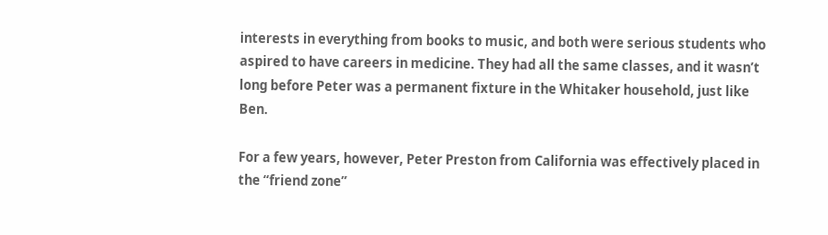interests in everything from books to music, and both were serious students who aspired to have careers in medicine. They had all the same classes, and it wasn’t long before Peter was a permanent fixture in the Whitaker household, just like Ben.

For a few years, however, Peter Preston from California was effectively placed in the “friend zone”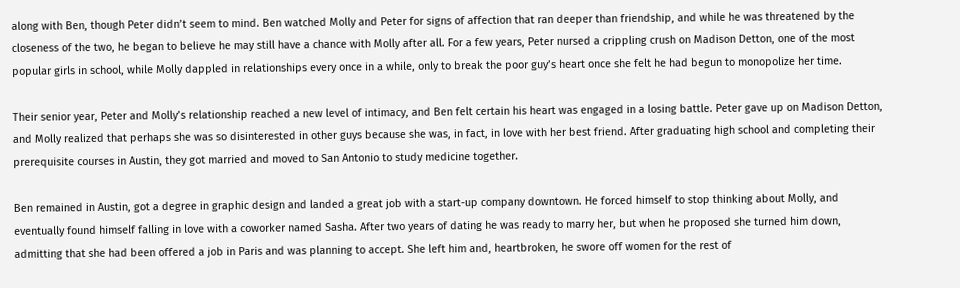along with Ben, though Peter didn’t seem to mind. Ben watched Molly and Peter for signs of affection that ran deeper than friendship, and while he was threatened by the closeness of the two, he began to believe he may still have a chance with Molly after all. For a few years, Peter nursed a crippling crush on Madison Detton, one of the most popular girls in school, while Molly dappled in relationships every once in a while, only to break the poor guy’s heart once she felt he had begun to monopolize her time.

Their senior year, Peter and Molly’s relationship reached a new level of intimacy, and Ben felt certain his heart was engaged in a losing battle. Peter gave up on Madison Detton, and Molly realized that perhaps she was so disinterested in other guys because she was, in fact, in love with her best friend. After graduating high school and completing their prerequisite courses in Austin, they got married and moved to San Antonio to study medicine together.

Ben remained in Austin, got a degree in graphic design and landed a great job with a start-up company downtown. He forced himself to stop thinking about Molly, and eventually found himself falling in love with a coworker named Sasha. After two years of dating he was ready to marry her, but when he proposed she turned him down, admitting that she had been offered a job in Paris and was planning to accept. She left him and, heartbroken, he swore off women for the rest of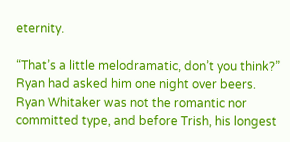eternity.

“That’s a little melodramatic, don’t you think?” Ryan had asked him one night over beers. Ryan Whitaker was not the romantic nor committed type, and before Trish, his longest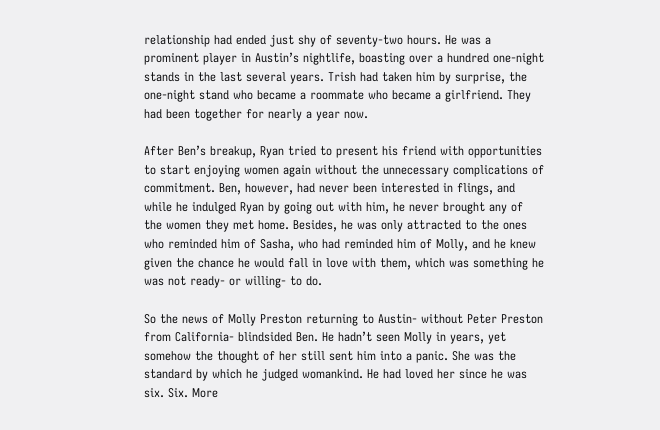relationship had ended just shy of seventy-two hours. He was a prominent player in Austin’s nightlife, boasting over a hundred one-night stands in the last several years. Trish had taken him by surprise, the one-night stand who became a roommate who became a girlfriend. They had been together for nearly a year now.

After Ben’s breakup, Ryan tried to present his friend with opportunities to start enjoying women again without the unnecessary complications of commitment. Ben, however, had never been interested in flings, and while he indulged Ryan by going out with him, he never brought any of the women they met home. Besides, he was only attracted to the ones who reminded him of Sasha, who had reminded him of Molly, and he knew given the chance he would fall in love with them, which was something he was not ready- or willing- to do.

So the news of Molly Preston returning to Austin- without Peter Preston from California- blindsided Ben. He hadn’t seen Molly in years, yet somehow the thought of her still sent him into a panic. She was the standard by which he judged womankind. He had loved her since he was six. Six. More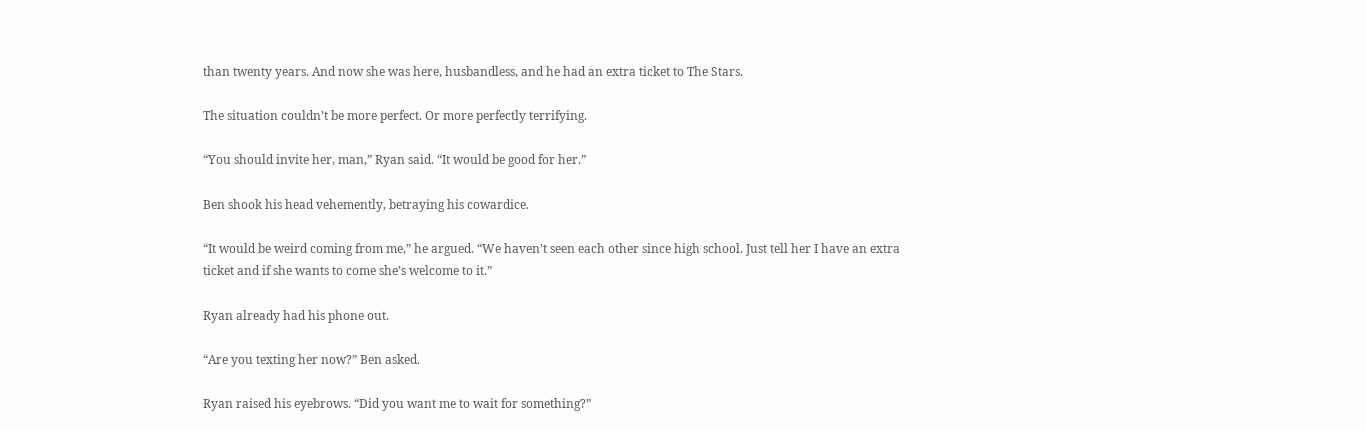than twenty years. And now she was here, husbandless, and he had an extra ticket to The Stars.

The situation couldn’t be more perfect. Or more perfectly terrifying.

“You should invite her, man,” Ryan said. “It would be good for her.”

Ben shook his head vehemently, betraying his cowardice.

“It would be weird coming from me,” he argued. “We haven’t seen each other since high school. Just tell her I have an extra ticket and if she wants to come she’s welcome to it.”

Ryan already had his phone out.

“Are you texting her now?” Ben asked.

Ryan raised his eyebrows. “Did you want me to wait for something?”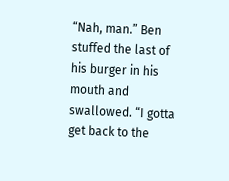“Nah, man.” Ben stuffed the last of his burger in his mouth and swallowed. “I gotta get back to the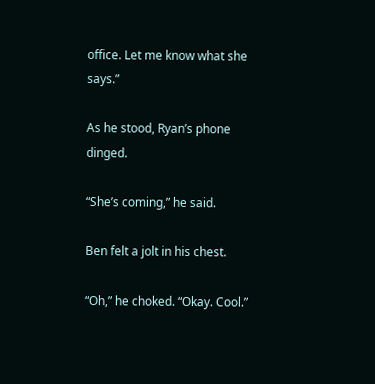office. Let me know what she says.”

As he stood, Ryan’s phone dinged.

“She’s coming,” he said.

Ben felt a jolt in his chest.

“Oh,” he choked. “Okay. Cool.”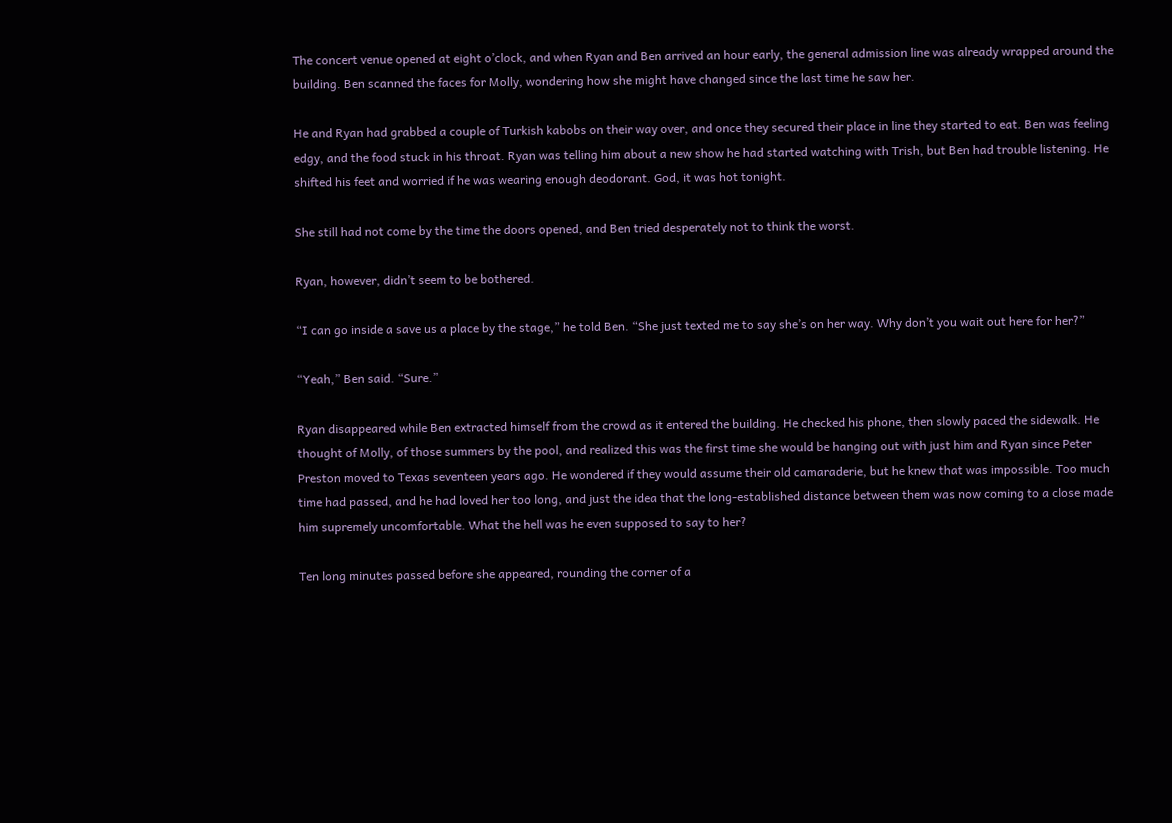The concert venue opened at eight o’clock, and when Ryan and Ben arrived an hour early, the general admission line was already wrapped around the building. Ben scanned the faces for Molly, wondering how she might have changed since the last time he saw her.

He and Ryan had grabbed a couple of Turkish kabobs on their way over, and once they secured their place in line they started to eat. Ben was feeling edgy, and the food stuck in his throat. Ryan was telling him about a new show he had started watching with Trish, but Ben had trouble listening. He shifted his feet and worried if he was wearing enough deodorant. God, it was hot tonight.

She still had not come by the time the doors opened, and Ben tried desperately not to think the worst.

Ryan, however, didn’t seem to be bothered.

“I can go inside a save us a place by the stage,” he told Ben. “She just texted me to say she’s on her way. Why don’t you wait out here for her?”

“Yeah,” Ben said. “Sure.”

Ryan disappeared while Ben extracted himself from the crowd as it entered the building. He checked his phone, then slowly paced the sidewalk. He thought of Molly, of those summers by the pool, and realized this was the first time she would be hanging out with just him and Ryan since Peter Preston moved to Texas seventeen years ago. He wondered if they would assume their old camaraderie, but he knew that was impossible. Too much time had passed, and he had loved her too long, and just the idea that the long-established distance between them was now coming to a close made him supremely uncomfortable. What the hell was he even supposed to say to her?

Ten long minutes passed before she appeared, rounding the corner of a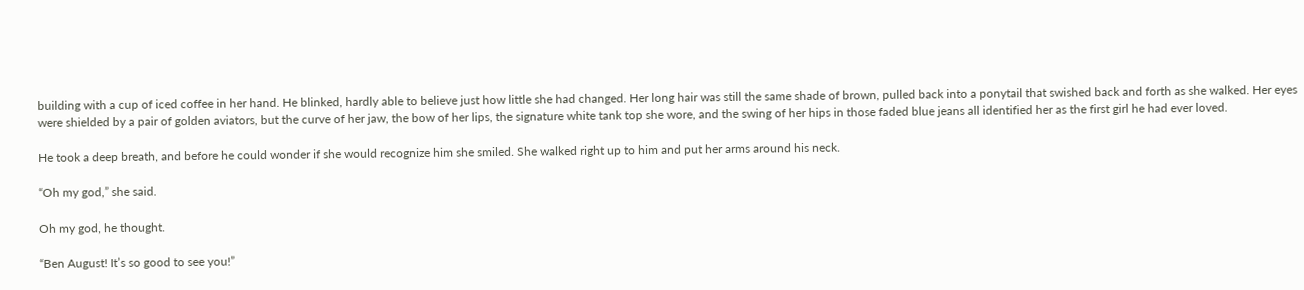building with a cup of iced coffee in her hand. He blinked, hardly able to believe just how little she had changed. Her long hair was still the same shade of brown, pulled back into a ponytail that swished back and forth as she walked. Her eyes were shielded by a pair of golden aviators, but the curve of her jaw, the bow of her lips, the signature white tank top she wore, and the swing of her hips in those faded blue jeans all identified her as the first girl he had ever loved.

He took a deep breath, and before he could wonder if she would recognize him she smiled. She walked right up to him and put her arms around his neck.

“Oh my god,” she said.

Oh my god, he thought.

“Ben August! It’s so good to see you!”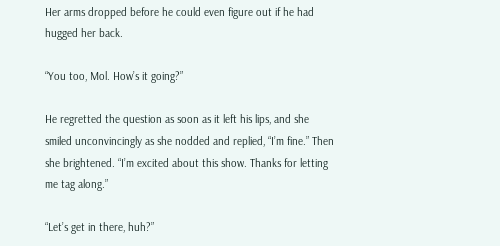Her arms dropped before he could even figure out if he had hugged her back.

“You too, Mol. How’s it going?”

He regretted the question as soon as it left his lips, and she smiled unconvincingly as she nodded and replied, “I’m fine.” Then she brightened. “I’m excited about this show. Thanks for letting me tag along.”

“Let’s get in there, huh?”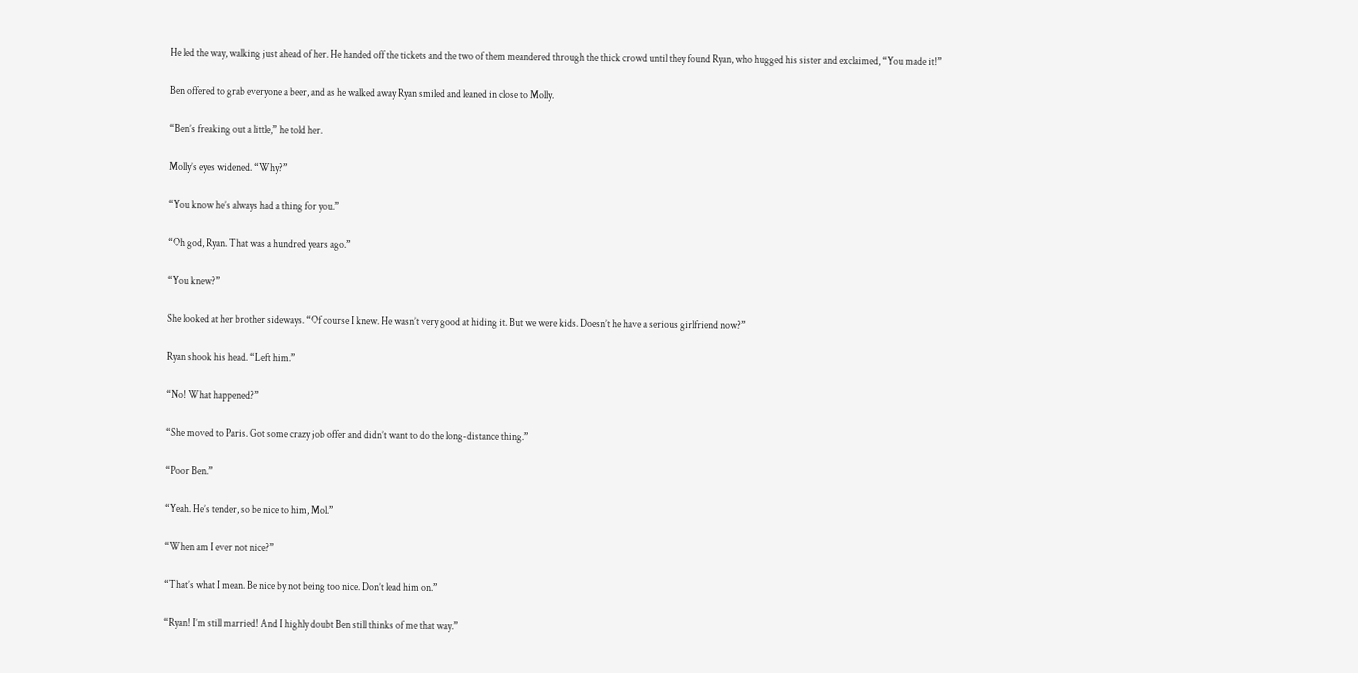He led the way, walking just ahead of her. He handed off the tickets and the two of them meandered through the thick crowd until they found Ryan, who hugged his sister and exclaimed, “You made it!”

Ben offered to grab everyone a beer, and as he walked away Ryan smiled and leaned in close to Molly.

“Ben’s freaking out a little,” he told her.

Molly’s eyes widened. “Why?”

“You know he’s always had a thing for you.”

“Oh god, Ryan. That was a hundred years ago.”

“You knew?”

She looked at her brother sideways. “Of course I knew. He wasn’t very good at hiding it. But we were kids. Doesn’t he have a serious girlfriend now?”

Ryan shook his head. “Left him.”

“No! What happened?”

“She moved to Paris. Got some crazy job offer and didn’t want to do the long-distance thing.”

“Poor Ben.”

“Yeah. He’s tender, so be nice to him, Mol.”

“When am I ever not nice?”

“That’s what I mean. Be nice by not being too nice. Don’t lead him on.”

“Ryan! I’m still married! And I highly doubt Ben still thinks of me that way.”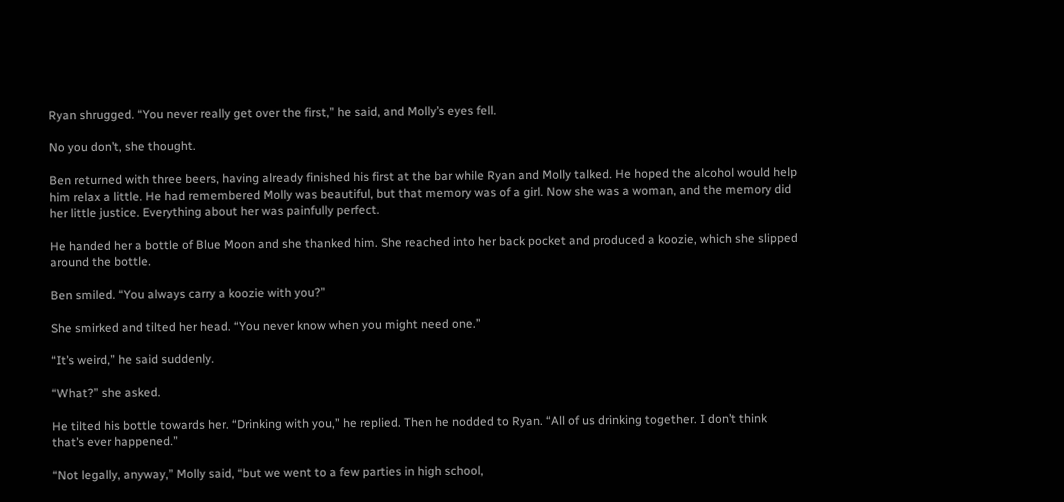Ryan shrugged. “You never really get over the first,” he said, and Molly’s eyes fell.

No you don’t, she thought.

Ben returned with three beers, having already finished his first at the bar while Ryan and Molly talked. He hoped the alcohol would help him relax a little. He had remembered Molly was beautiful, but that memory was of a girl. Now she was a woman, and the memory did her little justice. Everything about her was painfully perfect.

He handed her a bottle of Blue Moon and she thanked him. She reached into her back pocket and produced a koozie, which she slipped around the bottle.

Ben smiled. “You always carry a koozie with you?”

She smirked and tilted her head. “You never know when you might need one.”

“It’s weird,” he said suddenly.

“What?” she asked.

He tilted his bottle towards her. “Drinking with you,” he replied. Then he nodded to Ryan. “All of us drinking together. I don’t think that’s ever happened.”

“Not legally, anyway,” Molly said, “but we went to a few parties in high school,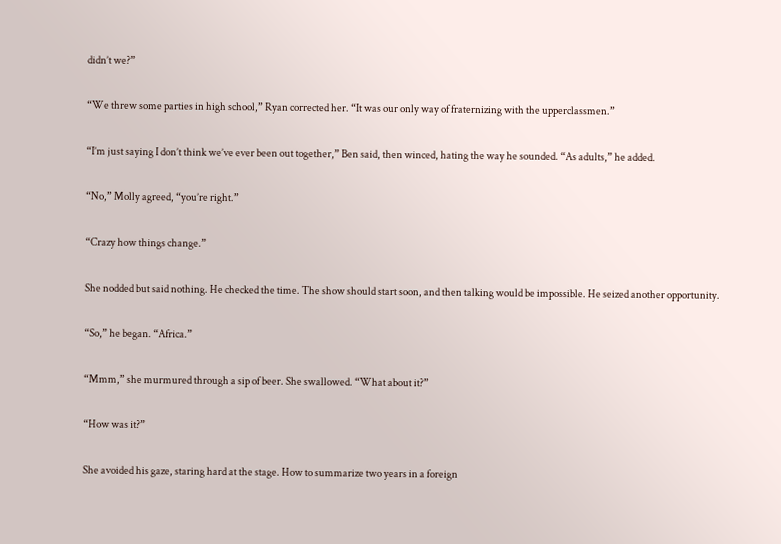didn’t we?”

“We threw some parties in high school,” Ryan corrected her. “It was our only way of fraternizing with the upperclassmen.”

“I’m just saying I don’t think we’ve ever been out together,” Ben said, then winced, hating the way he sounded. “As adults,” he added.

“No,” Molly agreed, “you’re right.”

“Crazy how things change.”

She nodded but said nothing. He checked the time. The show should start soon, and then talking would be impossible. He seized another opportunity.

“So,” he began. “Africa.”

“Mmm,” she murmured through a sip of beer. She swallowed. “What about it?”

“How was it?”

She avoided his gaze, staring hard at the stage. How to summarize two years in a foreign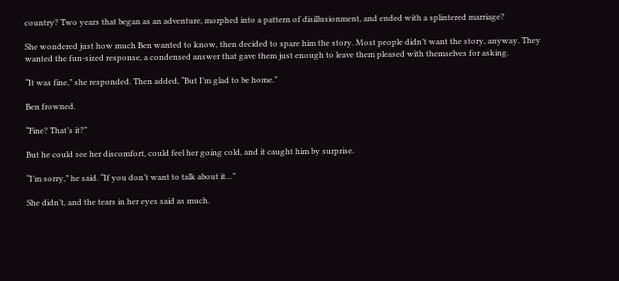country? Two years that began as an adventure, morphed into a pattern of disillusionment, and ended with a splintered marriage?

She wondered just how much Ben wanted to know, then decided to spare him the story. Most people didn’t want the story, anyway. They wanted the fun-sized response, a condensed answer that gave them just enough to leave them pleased with themselves for asking.

“It was fine,” she responded. Then added, “But I’m glad to be home.”

Ben frowned.

“Fine? That’s it?”

But he could see her discomfort, could feel her going cold, and it caught him by surprise.

“I’m sorry,” he said. “If you don’t want to talk about it…”

She didn’t, and the tears in her eyes said as much.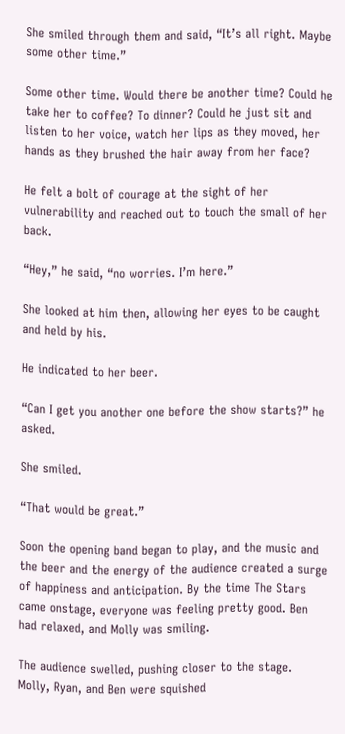She smiled through them and said, “It’s all right. Maybe some other time.”

Some other time. Would there be another time? Could he take her to coffee? To dinner? Could he just sit and listen to her voice, watch her lips as they moved, her hands as they brushed the hair away from her face?

He felt a bolt of courage at the sight of her vulnerability and reached out to touch the small of her back.

“Hey,” he said, “no worries. I’m here.”

She looked at him then, allowing her eyes to be caught and held by his.

He indicated to her beer.

“Can I get you another one before the show starts?” he asked.

She smiled.

“That would be great.”

Soon the opening band began to play, and the music and the beer and the energy of the audience created a surge of happiness and anticipation. By the time The Stars came onstage, everyone was feeling pretty good. Ben had relaxed, and Molly was smiling.

The audience swelled, pushing closer to the stage. Molly, Ryan, and Ben were squished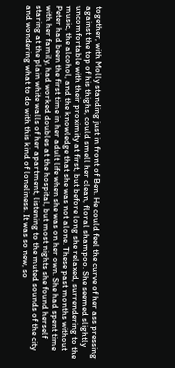together, with Molly standing just in front of Ben. He could feel the curve of her ass pressing against the top of his thighs, could smell her clean, floral shampoo. She seemed slightly uncomfortable with their proximity at first, but before long she relaxed, surrendering to the music, the alcohol, and the knowledge that she was not alone. These past months without Peter had been the first time in her adult life when she was on her own. She had spent time with her family, had worked doubles at the hospital, but most nights she found herself staring at the plain white walls of her apartment, listening to the muted sounds of the city and wondering what to do with this kind of loneliness. It was so new, so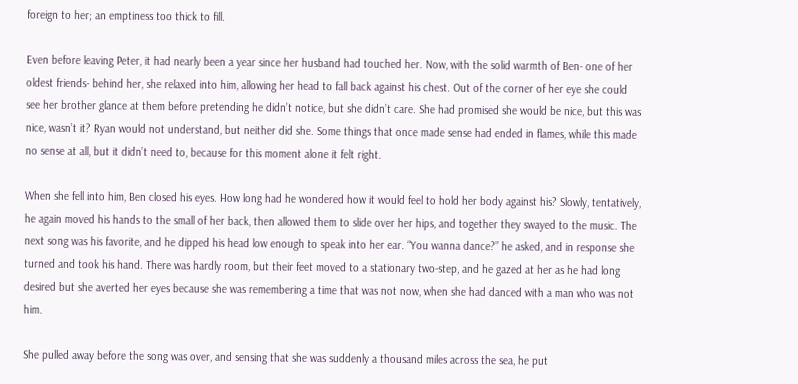foreign to her; an emptiness too thick to fill.

Even before leaving Peter, it had nearly been a year since her husband had touched her. Now, with the solid warmth of Ben- one of her oldest friends- behind her, she relaxed into him, allowing her head to fall back against his chest. Out of the corner of her eye she could see her brother glance at them before pretending he didn’t notice, but she didn’t care. She had promised she would be nice, but this was nice, wasn’t it? Ryan would not understand, but neither did she. Some things that once made sense had ended in flames, while this made no sense at all, but it didn’t need to, because for this moment alone it felt right.

When she fell into him, Ben closed his eyes. How long had he wondered how it would feel to hold her body against his? Slowly, tentatively, he again moved his hands to the small of her back, then allowed them to slide over her hips, and together they swayed to the music. The next song was his favorite, and he dipped his head low enough to speak into her ear. “You wanna dance?” he asked, and in response she turned and took his hand. There was hardly room, but their feet moved to a stationary two-step, and he gazed at her as he had long desired but she averted her eyes because she was remembering a time that was not now, when she had danced with a man who was not him.

She pulled away before the song was over, and sensing that she was suddenly a thousand miles across the sea, he put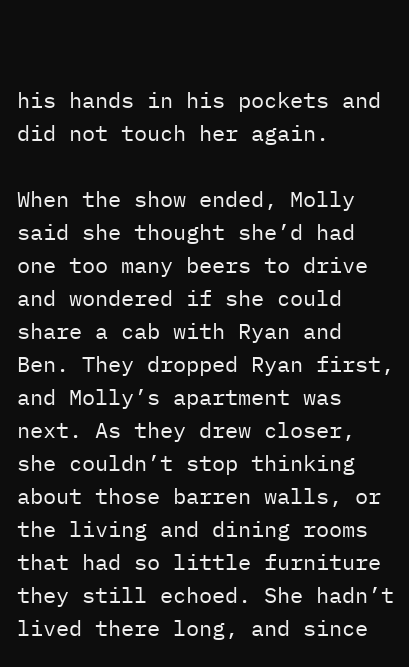his hands in his pockets and did not touch her again.

When the show ended, Molly said she thought she’d had one too many beers to drive and wondered if she could share a cab with Ryan and Ben. They dropped Ryan first, and Molly’s apartment was next. As they drew closer, she couldn’t stop thinking about those barren walls, or the living and dining rooms that had so little furniture they still echoed. She hadn’t lived there long, and since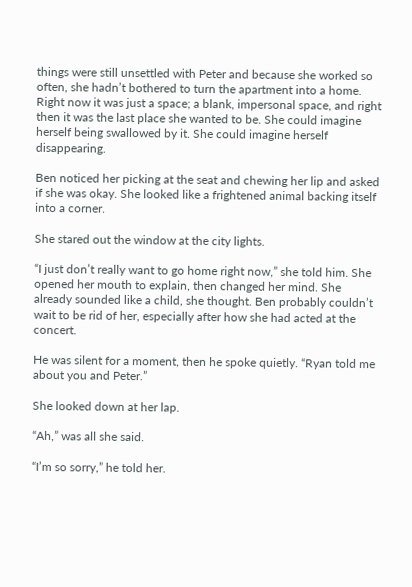things were still unsettled with Peter and because she worked so often, she hadn’t bothered to turn the apartment into a home. Right now it was just a space; a blank, impersonal space, and right then it was the last place she wanted to be. She could imagine herself being swallowed by it. She could imagine herself disappearing.

Ben noticed her picking at the seat and chewing her lip and asked if she was okay. She looked like a frightened animal backing itself into a corner.

She stared out the window at the city lights.

“I just don’t really want to go home right now,” she told him. She opened her mouth to explain, then changed her mind. She already sounded like a child, she thought. Ben probably couldn’t wait to be rid of her, especially after how she had acted at the concert.

He was silent for a moment, then he spoke quietly. “Ryan told me about you and Peter.”

She looked down at her lap.

“Ah,” was all she said.

“I’m so sorry,” he told her.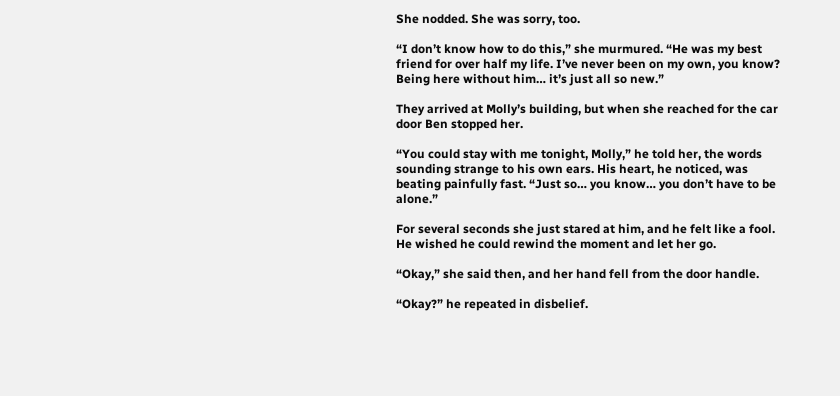She nodded. She was sorry, too.

“I don’t know how to do this,” she murmured. “He was my best friend for over half my life. I’ve never been on my own, you know? Being here without him… it’s just all so new.”

They arrived at Molly’s building, but when she reached for the car door Ben stopped her.

“You could stay with me tonight, Molly,” he told her, the words sounding strange to his own ears. His heart, he noticed, was beating painfully fast. “Just so… you know… you don’t have to be alone.”

For several seconds she just stared at him, and he felt like a fool. He wished he could rewind the moment and let her go.

“Okay,” she said then, and her hand fell from the door handle.

“Okay?” he repeated in disbelief.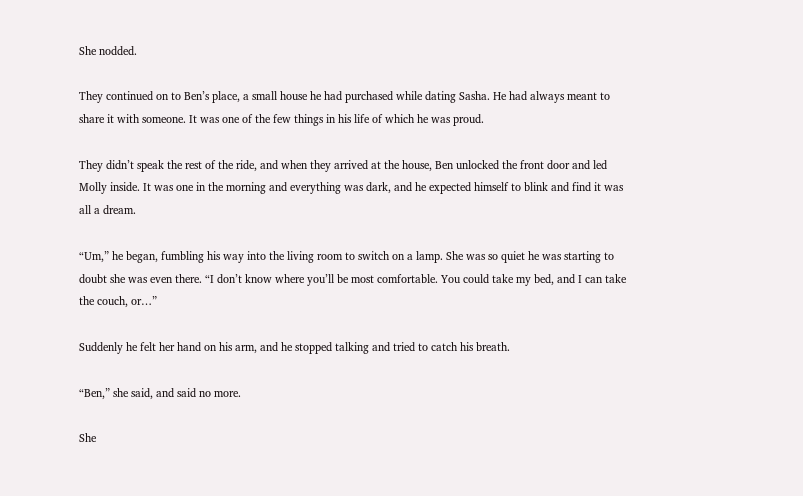She nodded.

They continued on to Ben’s place, a small house he had purchased while dating Sasha. He had always meant to share it with someone. It was one of the few things in his life of which he was proud.

They didn’t speak the rest of the ride, and when they arrived at the house, Ben unlocked the front door and led Molly inside. It was one in the morning and everything was dark, and he expected himself to blink and find it was all a dream.

“Um,” he began, fumbling his way into the living room to switch on a lamp. She was so quiet he was starting to doubt she was even there. “I don’t know where you’ll be most comfortable. You could take my bed, and I can take the couch, or…”

Suddenly he felt her hand on his arm, and he stopped talking and tried to catch his breath.

“Ben,” she said, and said no more.

She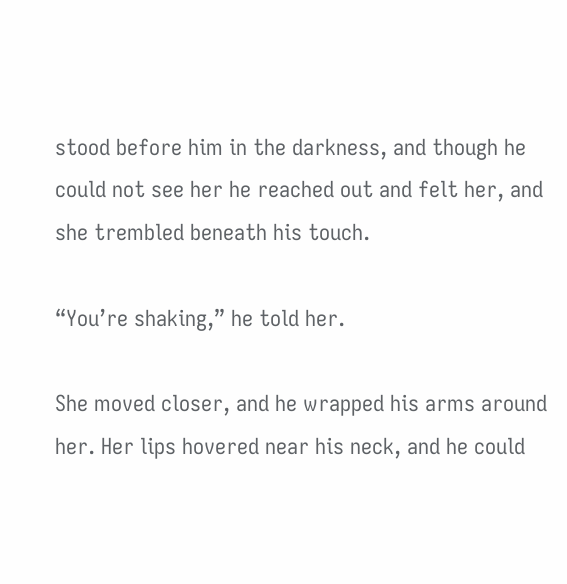stood before him in the darkness, and though he could not see her he reached out and felt her, and she trembled beneath his touch.

“You’re shaking,” he told her.

She moved closer, and he wrapped his arms around her. Her lips hovered near his neck, and he could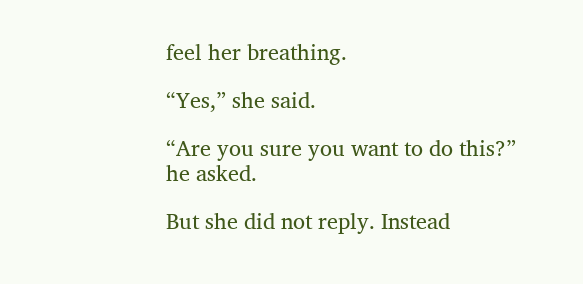feel her breathing.

“Yes,” she said.

“Are you sure you want to do this?” he asked.

But she did not reply. Instead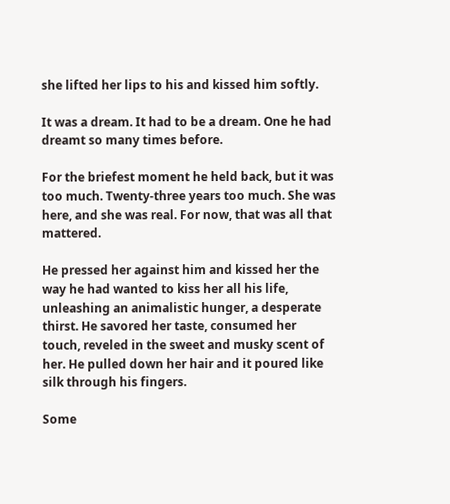she lifted her lips to his and kissed him softly.

It was a dream. It had to be a dream. One he had dreamt so many times before.

For the briefest moment he held back, but it was too much. Twenty-three years too much. She was here, and she was real. For now, that was all that mattered.

He pressed her against him and kissed her the way he had wanted to kiss her all his life, unleashing an animalistic hunger, a desperate thirst. He savored her taste, consumed her touch, reveled in the sweet and musky scent of her. He pulled down her hair and it poured like silk through his fingers.

Some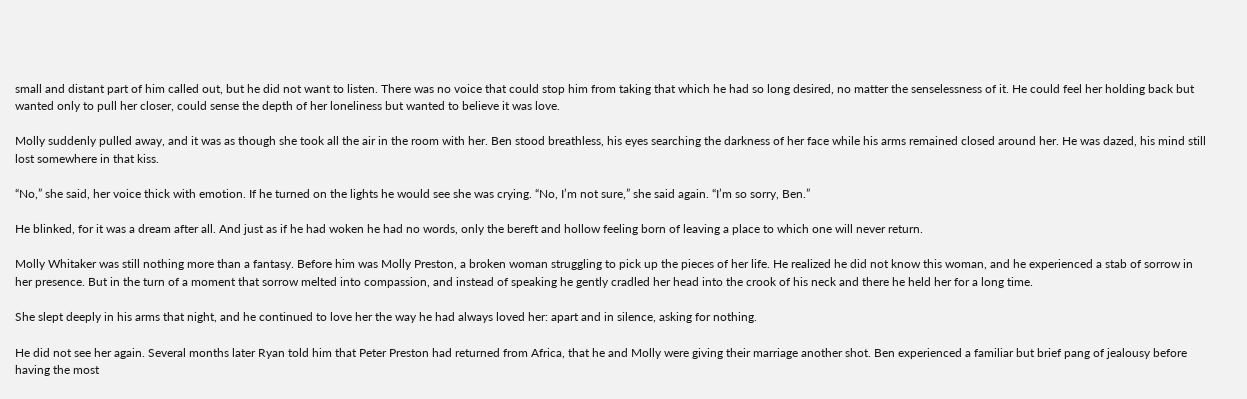small and distant part of him called out, but he did not want to listen. There was no voice that could stop him from taking that which he had so long desired, no matter the senselessness of it. He could feel her holding back but wanted only to pull her closer, could sense the depth of her loneliness but wanted to believe it was love.

Molly suddenly pulled away, and it was as though she took all the air in the room with her. Ben stood breathless, his eyes searching the darkness of her face while his arms remained closed around her. He was dazed, his mind still lost somewhere in that kiss.

“No,” she said, her voice thick with emotion. If he turned on the lights he would see she was crying. “No, I’m not sure,” she said again. “I’m so sorry, Ben.”

He blinked, for it was a dream after all. And just as if he had woken he had no words, only the bereft and hollow feeling born of leaving a place to which one will never return.

Molly Whitaker was still nothing more than a fantasy. Before him was Molly Preston, a broken woman struggling to pick up the pieces of her life. He realized he did not know this woman, and he experienced a stab of sorrow in her presence. But in the turn of a moment that sorrow melted into compassion, and instead of speaking he gently cradled her head into the crook of his neck and there he held her for a long time.

She slept deeply in his arms that night, and he continued to love her the way he had always loved her: apart and in silence, asking for nothing.

He did not see her again. Several months later Ryan told him that Peter Preston had returned from Africa, that he and Molly were giving their marriage another shot. Ben experienced a familiar but brief pang of jealousy before having the most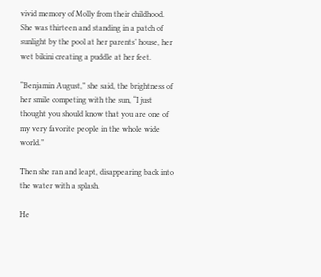vivid memory of Molly from their childhood. She was thirteen and standing in a patch of sunlight by the pool at her parents’ house, her wet bikini creating a puddle at her feet.

“Benjamin August,” she said, the brightness of her smile competing with the sun, “I just thought you should know that you are one of my very favorite people in the whole wide world.”

Then she ran and leapt, disappearing back into the water with a splash.

He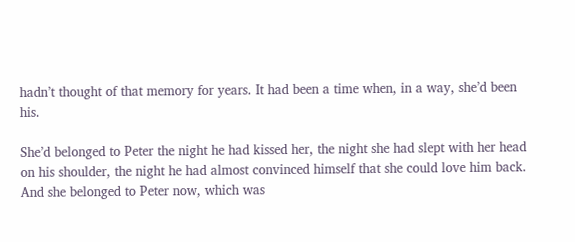hadn’t thought of that memory for years. It had been a time when, in a way, she’d been his.

She’d belonged to Peter the night he had kissed her, the night she had slept with her head on his shoulder, the night he had almost convinced himself that she could love him back. And she belonged to Peter now, which was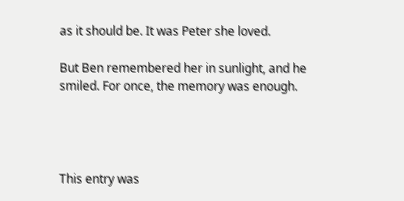as it should be. It was Peter she loved.

But Ben remembered her in sunlight, and he smiled. For once, the memory was enough.




This entry was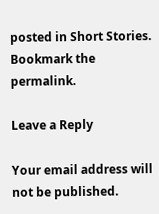posted in Short Stories. Bookmark the permalink.

Leave a Reply

Your email address will not be published.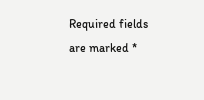Required fields are marked *